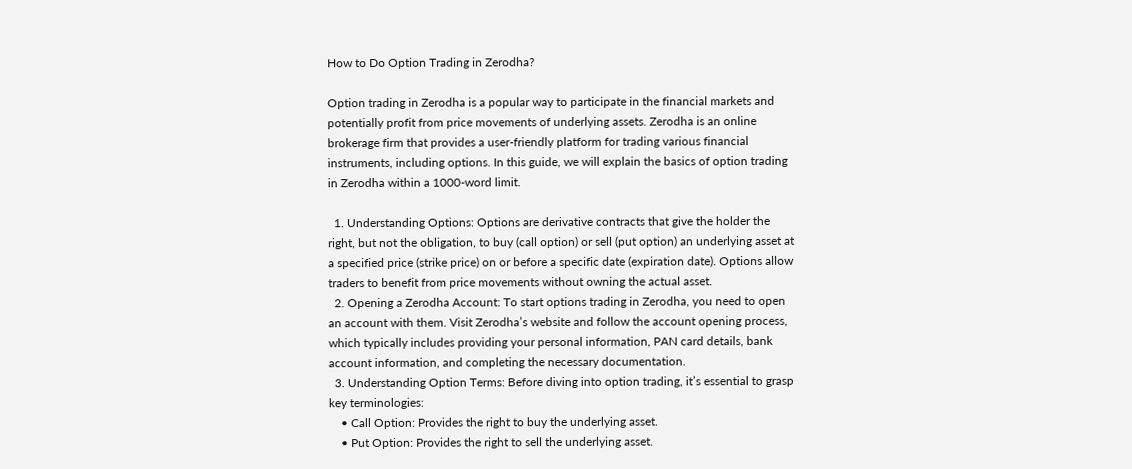How to Do Option Trading in Zerodha?

Option trading in Zerodha is a popular way to participate in the financial markets and potentially profit from price movements of underlying assets. Zerodha is an online brokerage firm that provides a user-friendly platform for trading various financial instruments, including options. In this guide, we will explain the basics of option trading in Zerodha within a 1000-word limit.

  1. Understanding Options: Options are derivative contracts that give the holder the right, but not the obligation, to buy (call option) or sell (put option) an underlying asset at a specified price (strike price) on or before a specific date (expiration date). Options allow traders to benefit from price movements without owning the actual asset.
  2. Opening a Zerodha Account: To start options trading in Zerodha, you need to open an account with them. Visit Zerodha’s website and follow the account opening process, which typically includes providing your personal information, PAN card details, bank account information, and completing the necessary documentation.
  3. Understanding Option Terms: Before diving into option trading, it’s essential to grasp key terminologies:
    • Call Option: Provides the right to buy the underlying asset.
    • Put Option: Provides the right to sell the underlying asset.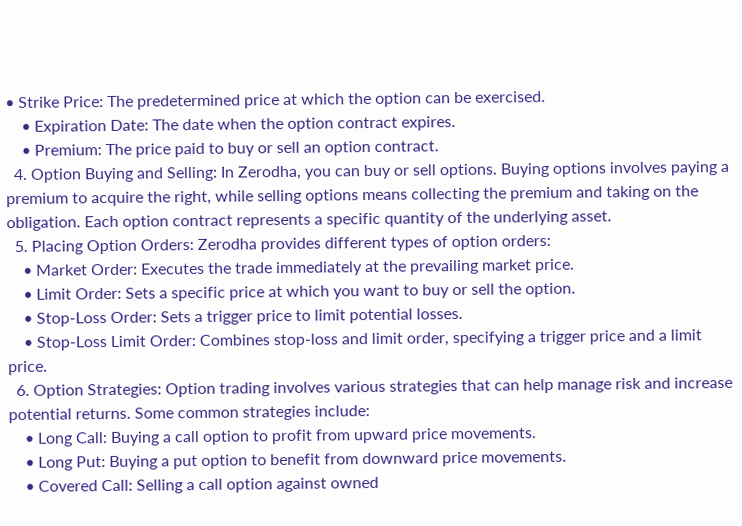• Strike Price: The predetermined price at which the option can be exercised.
    • Expiration Date: The date when the option contract expires.
    • Premium: The price paid to buy or sell an option contract.
  4. Option Buying and Selling: In Zerodha, you can buy or sell options. Buying options involves paying a premium to acquire the right, while selling options means collecting the premium and taking on the obligation. Each option contract represents a specific quantity of the underlying asset.
  5. Placing Option Orders: Zerodha provides different types of option orders:
    • Market Order: Executes the trade immediately at the prevailing market price.
    • Limit Order: Sets a specific price at which you want to buy or sell the option.
    • Stop-Loss Order: Sets a trigger price to limit potential losses.
    • Stop-Loss Limit Order: Combines stop-loss and limit order, specifying a trigger price and a limit price.
  6. Option Strategies: Option trading involves various strategies that can help manage risk and increase potential returns. Some common strategies include:
    • Long Call: Buying a call option to profit from upward price movements.
    • Long Put: Buying a put option to benefit from downward price movements.
    • Covered Call: Selling a call option against owned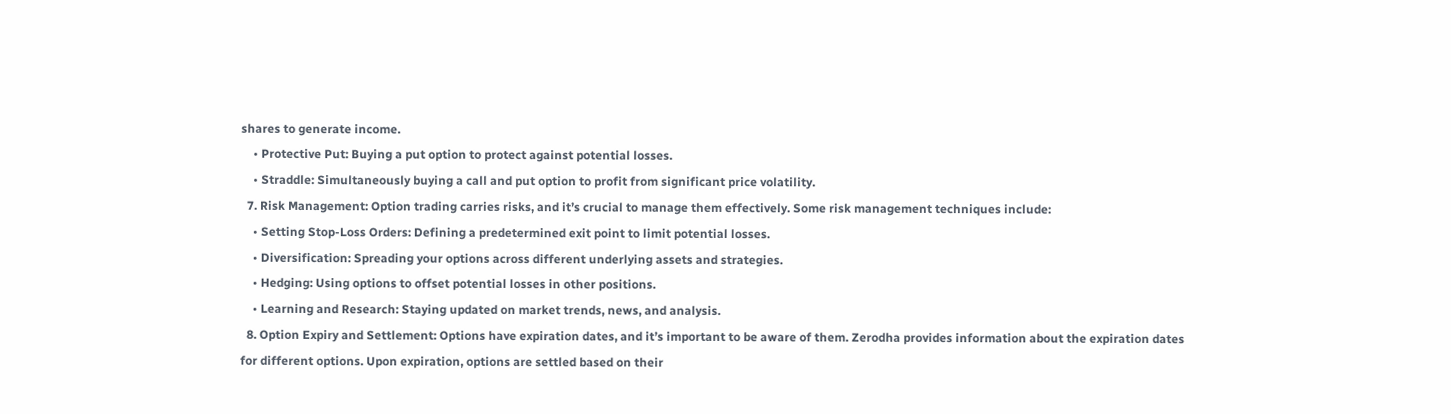shares to generate income.
    • Protective Put: Buying a put option to protect against potential losses.
    • Straddle: Simultaneously buying a call and put option to profit from significant price volatility.
  7. Risk Management: Option trading carries risks, and it’s crucial to manage them effectively. Some risk management techniques include:
    • Setting Stop-Loss Orders: Defining a predetermined exit point to limit potential losses.
    • Diversification: Spreading your options across different underlying assets and strategies.
    • Hedging: Using options to offset potential losses in other positions.
    • Learning and Research: Staying updated on market trends, news, and analysis.
  8. Option Expiry and Settlement: Options have expiration dates, and it’s important to be aware of them. Zerodha provides information about the expiration dates for different options. Upon expiration, options are settled based on their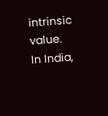intrinsic value. In India,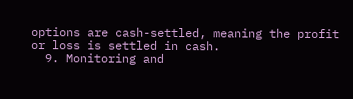options are cash-settled, meaning the profit or loss is settled in cash.
  9. Monitoring and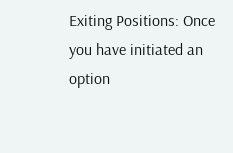Exiting Positions: Once you have initiated an option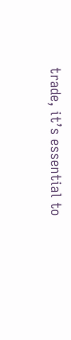trade, it’s essential to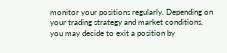monitor your positions regularly. Depending on your trading strategy and market conditions, you may decide to exit a position by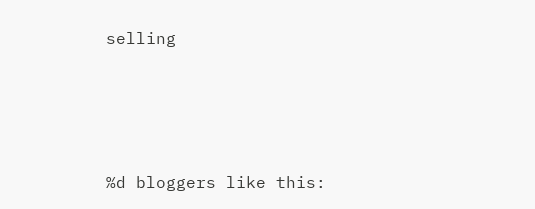selling





%d bloggers like this: